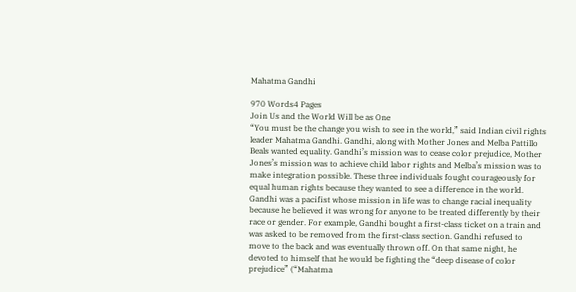Mahatma Gandhi

970 Words4 Pages
Join Us and the World Will be as One
“You must be the change you wish to see in the world,” said Indian civil rights leader Mahatma Gandhi. Gandhi, along with Mother Jones and Melba Pattillo Beals wanted equality. Gandhi’s mission was to cease color prejudice, Mother Jones’s mission was to achieve child labor rights and Melba’s mission was to make integration possible. These three individuals fought courageously for equal human rights because they wanted to see a difference in the world. Gandhi was a pacifist whose mission in life was to change racial inequality because he believed it was wrong for anyone to be treated differently by their race or gender. For example, Gandhi bought a first-class ticket on a train and was asked to be removed from the first-class section. Gandhi refused to move to the back and was eventually thrown off. On that same night, he devoted to himself that he would be fighting the “deep disease of color prejudice” (“Mahatma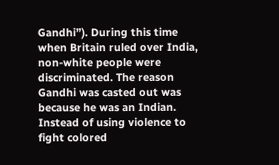Gandhi”). During this time when Britain ruled over India, non-white people were discriminated. The reason Gandhi was casted out was because he was an Indian. Instead of using violence to fight colored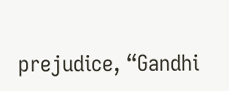prejudice, “Gandhi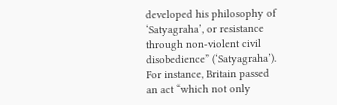developed his philosophy of ‘Satyagraha’, or resistance through non-violent civil disobedience” (‘Satyagraha’). For instance, Britain passed an act “which not only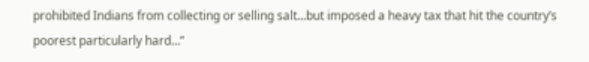prohibited Indians from collecting or selling salt...but imposed a heavy tax that hit the country’s poorest particularly hard…”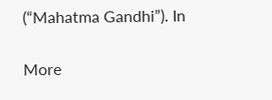(“Mahatma Gandhi”). In

More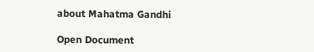about Mahatma Gandhi

Open Document